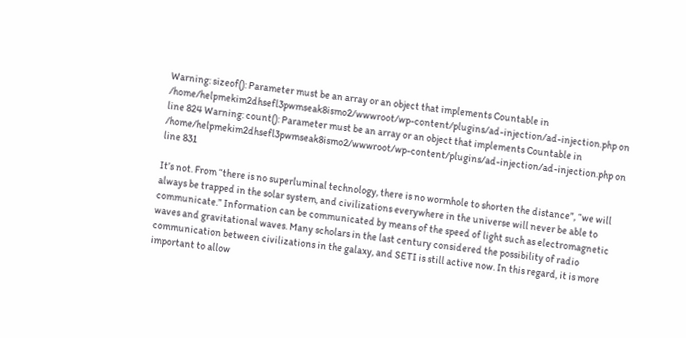Warning: sizeof(): Parameter must be an array or an object that implements Countable in /home/helpmekim2dhsefl3pwmseak8ismo2/wwwroot/wp-content/plugins/ad-injection/ad-injection.php on line 824 Warning: count(): Parameter must be an array or an object that implements Countable in /home/helpmekim2dhsefl3pwmseak8ismo2/wwwroot/wp-content/plugins/ad-injection/ad-injection.php on line 831

It’s not. From “there is no superluminal technology, there is no wormhole to shorten the distance”, “we will always be trapped in the solar system, and civilizations everywhere in the universe will never be able to communicate.” Information can be communicated by means of the speed of light such as electromagnetic waves and gravitational waves. Many scholars in the last century considered the possibility of radio communication between civilizations in the galaxy, and SETI is still active now. In this regard, it is more important to allow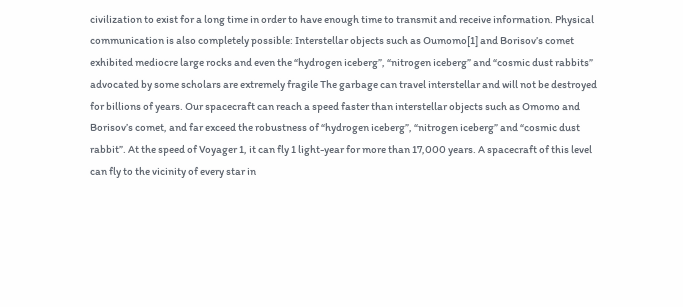civilization to exist for a long time in order to have enough time to transmit and receive information. Physical communication is also completely possible: Interstellar objects such as Oumomo[1] and Borisov’s comet exhibited mediocre large rocks and even the “hydrogen iceberg”, “nitrogen iceberg” and “cosmic dust rabbits” advocated by some scholars are extremely fragile The garbage can travel interstellar and will not be destroyed for billions of years. Our spacecraft can reach a speed faster than interstellar objects such as Omomo and Borisov’s comet, and far exceed the robustness of “hydrogen iceberg”, “nitrogen iceberg” and “cosmic dust rabbit”. At the speed of Voyager 1, it can fly 1 light-year for more than 17,000 years. A spacecraft of this level can fly to the vicinity of every star in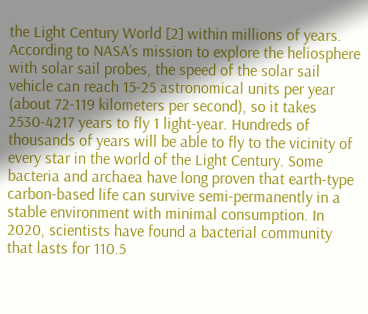the Light Century World [2] within millions of years. According to NASA’s mission to explore the heliosphere with solar sail probes, the speed of the solar sail vehicle can reach 15-25 astronomical units per year (about 72-119 kilometers per second), so it takes 2530-4217 years to fly 1 light-year. Hundreds of thousands of years will be able to fly to the vicinity of every star in the world of the Light Century. Some bacteria and archaea have long proven that earth-type carbon-based life can survive semi-permanently in a stable environment with minimal consumption. In 2020, scientists have found a bacterial community that lasts for 110.5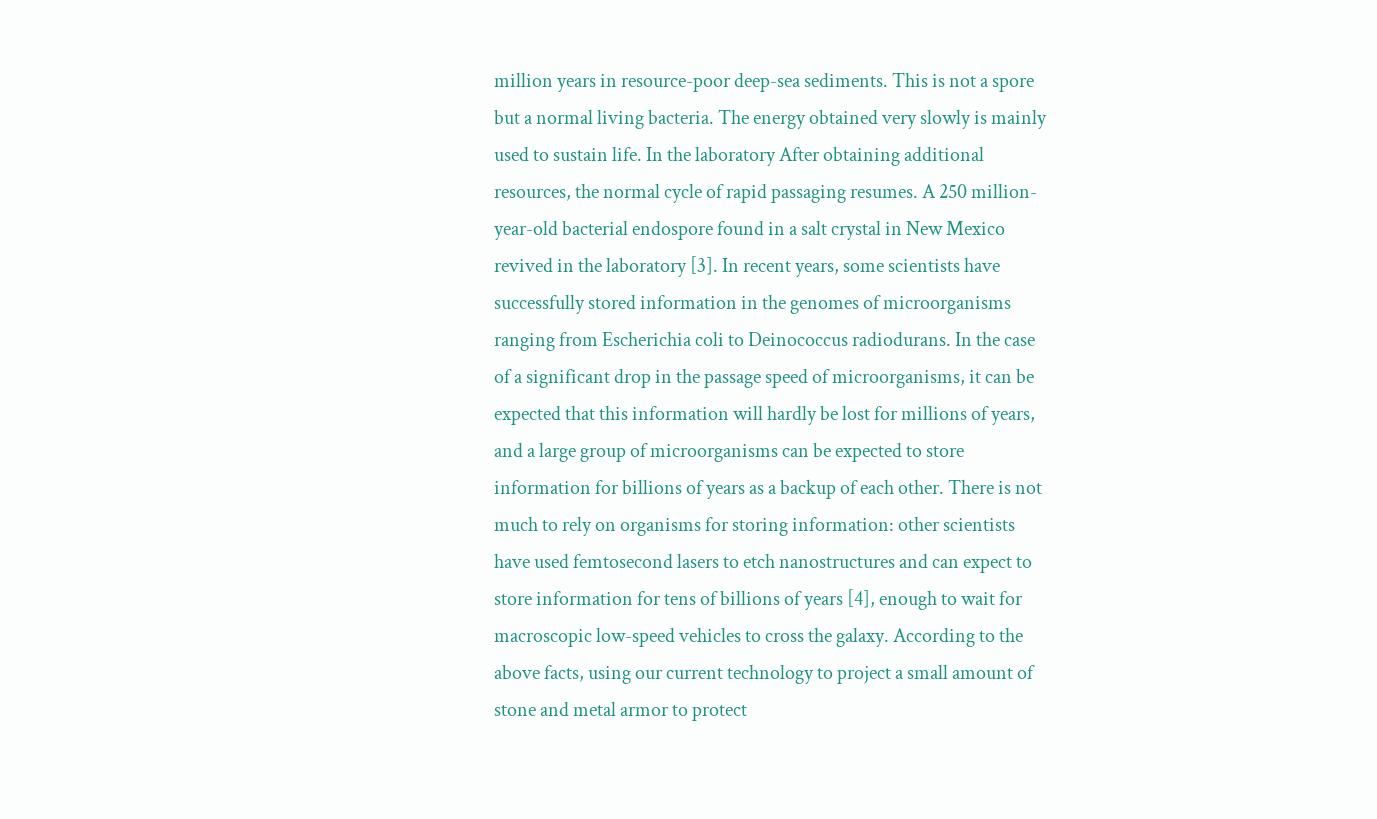million years in resource-poor deep-sea sediments. This is not a spore but a normal living bacteria. The energy obtained very slowly is mainly used to sustain life. In the laboratory After obtaining additional resources, the normal cycle of rapid passaging resumes. A 250 million-year-old bacterial endospore found in a salt crystal in New Mexico revived in the laboratory [3]. In recent years, some scientists have successfully stored information in the genomes of microorganisms ranging from Escherichia coli to Deinococcus radiodurans. In the case of a significant drop in the passage speed of microorganisms, it can be expected that this information will hardly be lost for millions of years, and a large group of microorganisms can be expected to store information for billions of years as a backup of each other. There is not much to rely on organisms for storing information: other scientists have used femtosecond lasers to etch nanostructures and can expect to store information for tens of billions of years [4], enough to wait for macroscopic low-speed vehicles to cross the galaxy. According to the above facts, using our current technology to project a small amount of stone and metal armor to protect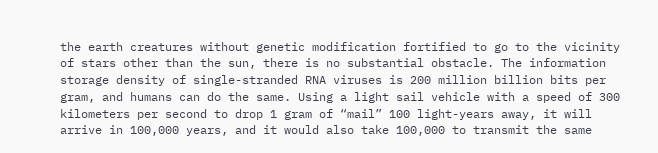the earth creatures without genetic modification fortified to go to the vicinity of stars other than the sun, there is no substantial obstacle. The information storage density of single-stranded RNA viruses is 200 million billion bits per gram, and humans can do the same. Using a light sail vehicle with a speed of 300 kilometers per second to drop 1 gram of “mail” 100 light-years away, it will arrive in 100,000 years, and it would also take 100,000 to transmit the same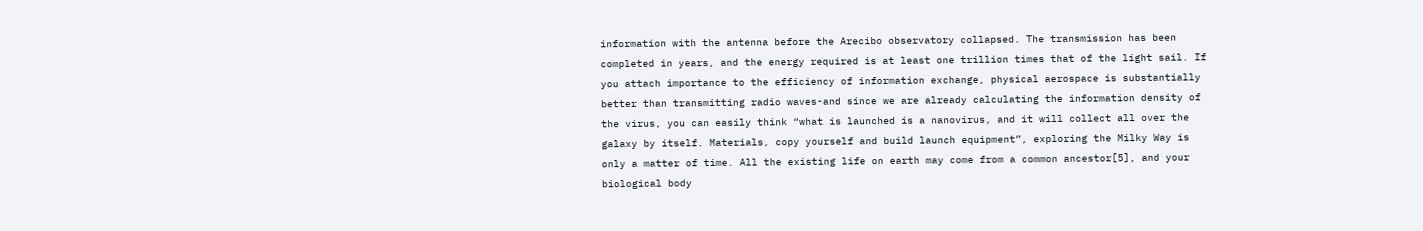information with the antenna before the Arecibo observatory collapsed. The transmission has been completed in years, and the energy required is at least one trillion times that of the light sail. If you attach importance to the efficiency of information exchange, physical aerospace is substantially better than transmitting radio waves-and since we are already calculating the information density of the virus, you can easily think “what is launched is a nanovirus, and it will collect all over the galaxy by itself. Materials, copy yourself and build launch equipment”, exploring the Milky Way is only a matter of time. All the existing life on earth may come from a common ancestor[5], and your biological body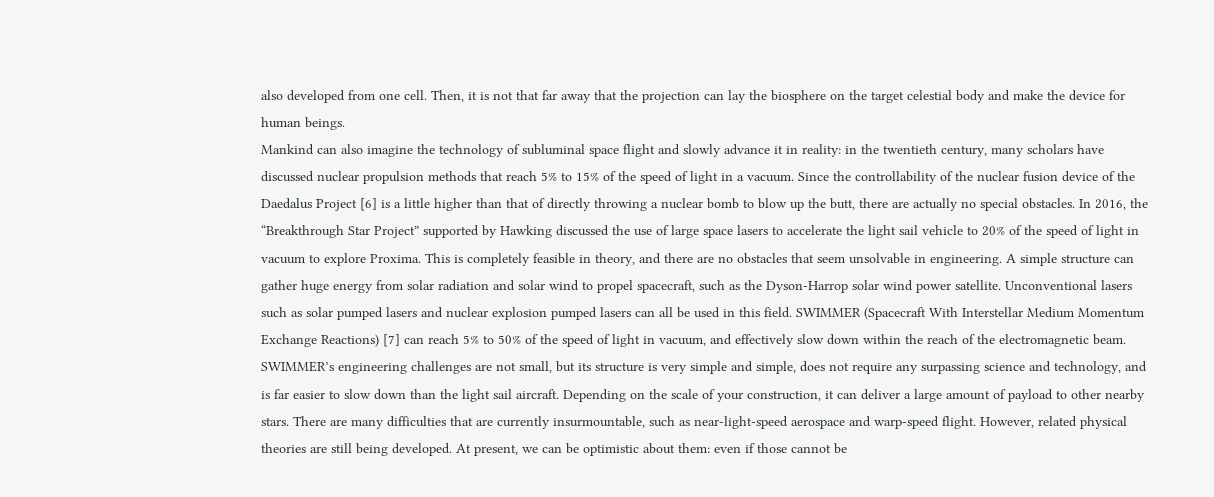also developed from one cell. Then, it is not that far away that the projection can lay the biosphere on the target celestial body and make the device for human beings.
Mankind can also imagine the technology of subluminal space flight and slowly advance it in reality: in the twentieth century, many scholars have discussed nuclear propulsion methods that reach 5% to 15% of the speed of light in a vacuum. Since the controllability of the nuclear fusion device of the Daedalus Project [6] is a little higher than that of directly throwing a nuclear bomb to blow up the butt, there are actually no special obstacles. In 2016, the “Breakthrough Star Project” supported by Hawking discussed the use of large space lasers to accelerate the light sail vehicle to 20% of the speed of light in vacuum to explore Proxima. This is completely feasible in theory, and there are no obstacles that seem unsolvable in engineering. A simple structure can gather huge energy from solar radiation and solar wind to propel spacecraft, such as the Dyson-Harrop solar wind power satellite. Unconventional lasers such as solar pumped lasers and nuclear explosion pumped lasers can all be used in this field. SWIMMER (Spacecraft With Interstellar Medium Momentum Exchange Reactions) [7] can reach 5% to 50% of the speed of light in vacuum, and effectively slow down within the reach of the electromagnetic beam. SWIMMER’s engineering challenges are not small, but its structure is very simple and simple, does not require any surpassing science and technology, and is far easier to slow down than the light sail aircraft. Depending on the scale of your construction, it can deliver a large amount of payload to other nearby stars. There are many difficulties that are currently insurmountable, such as near-light-speed aerospace and warp-speed flight. However, related physical theories are still being developed. At present, we can be optimistic about them: even if those cannot be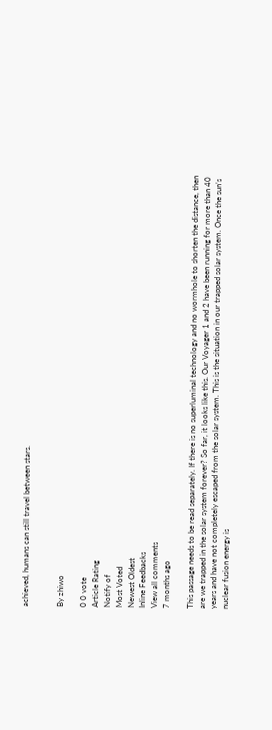achieved, humans can still travel between stars.


By zhiwo

0 0 vote
Article Rating
Notify of
Most Voted
Newest Oldest
Inline Feedbacks
View all comments
7 months ago

This passage needs to be read separately. If there is no superluminal technology and no wormhole to shorten the distance, then are we trapped in the solar system forever? So far, it looks like this. Our Voyager 1 and 2 have been running for more than 40 years and have not completely escaped from the solar system. This is the situation in our trapped solar system. Once the sun’s nuclear fusion energy is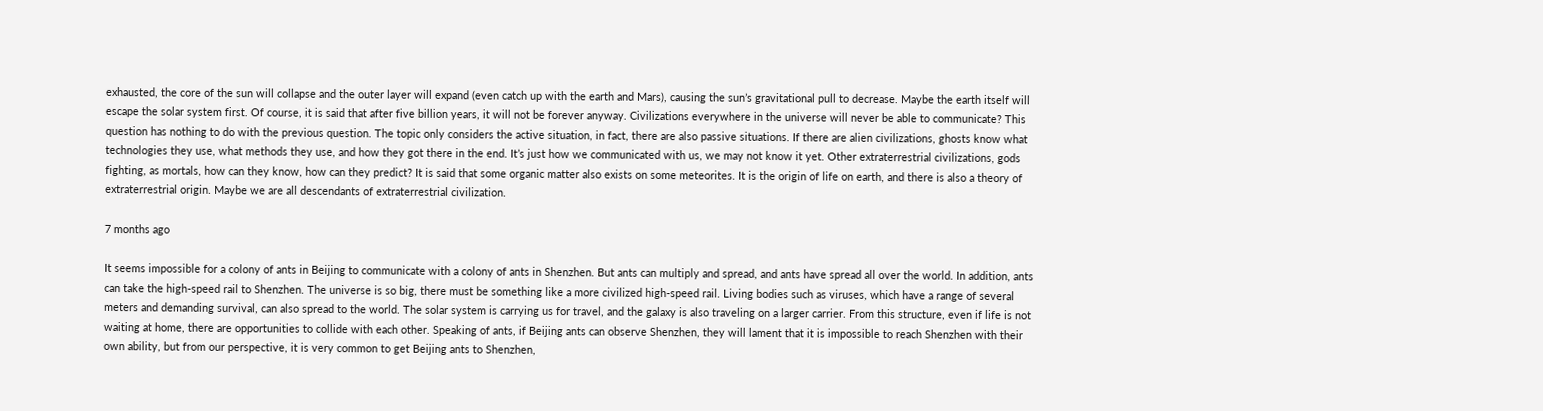exhausted, the core of the sun will collapse and the outer layer will expand (even catch up with the earth and Mars), causing the sun’s gravitational pull to decrease. Maybe the earth itself will escape the solar system first. Of course, it is said that after five billion years, it will not be forever anyway. Civilizations everywhere in the universe will never be able to communicate? This question has nothing to do with the previous question. The topic only considers the active situation, in fact, there are also passive situations. If there are alien civilizations, ghosts know what technologies they use, what methods they use, and how they got there in the end. It’s just how we communicated with us, we may not know it yet. Other extraterrestrial civilizations, gods fighting, as mortals, how can they know, how can they predict? It is said that some organic matter also exists on some meteorites. It is the origin of life on earth, and there is also a theory of extraterrestrial origin. Maybe we are all descendants of extraterrestrial civilization.

7 months ago

It seems impossible for a colony of ants in Beijing to communicate with a colony of ants in Shenzhen. But ants can multiply and spread, and ants have spread all over the world. In addition, ants can take the high-speed rail to Shenzhen. The universe is so big, there must be something like a more civilized high-speed rail. Living bodies such as viruses, which have a range of several meters and demanding survival, can also spread to the world. The solar system is carrying us for travel, and the galaxy is also traveling on a larger carrier. From this structure, even if life is not waiting at home, there are opportunities to collide with each other. Speaking of ants, if Beijing ants can observe Shenzhen, they will lament that it is impossible to reach Shenzhen with their own ability, but from our perspective, it is very common to get Beijing ants to Shenzhen,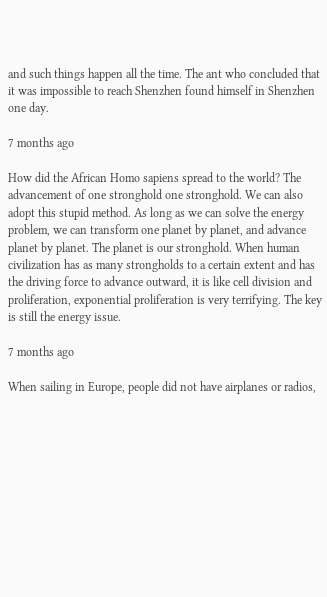and such things happen all the time. The ant who concluded that it was impossible to reach Shenzhen found himself in Shenzhen one day.

7 months ago

How did the African Homo sapiens spread to the world? The advancement of one stronghold one stronghold. We can also adopt this stupid method. As long as we can solve the energy problem, we can transform one planet by planet, and advance planet by planet. The planet is our stronghold. When human civilization has as many strongholds to a certain extent and has the driving force to advance outward, it is like cell division and proliferation, exponential proliferation is very terrifying. The key is still the energy issue.

7 months ago

When sailing in Europe, people did not have airplanes or radios,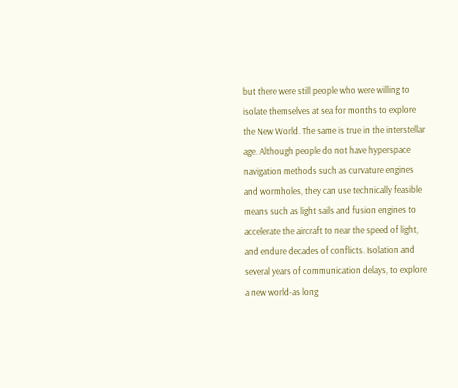but there were still people who were willing to isolate themselves at sea for months to explore the New World. The same is true in the interstellar age. Although people do not have hyperspace navigation methods such as curvature engines and wormholes, they can use technically feasible means such as light sails and fusion engines to accelerate the aircraft to near the speed of light, and endure decades of conflicts. Isolation and several years of communication delays, to explore a new world-as long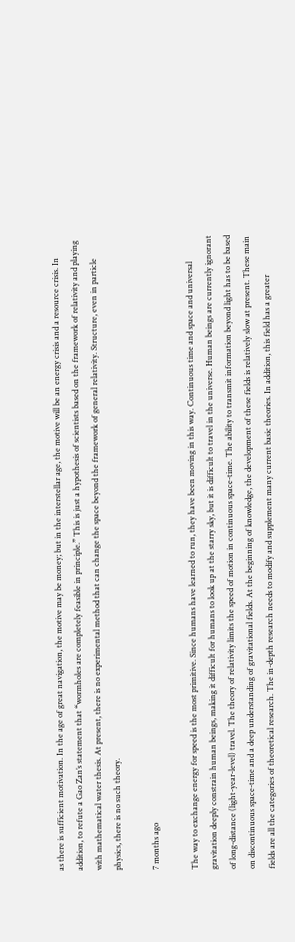as there is sufficient motivation. In the age of great navigation, the motive may be money; but in the interstellar age, the motive will be an energy crisis and a resource crisis. In addition, to refute a Gao Zan’s statement that “wormholes are completely feasible in principle.” This is just a hypothesis of scientists based on the framework of relativity and playing with mathematical water thesis. At present, there is no experimental method that can change the space beyond the framework of general relativity. Structure, even in particle physics, there is no such theory.

7 months ago

The way to exchange energy for speed is the most primitive. Since humans have learned to run, they have been moving in this way. Continuous time and space and universal gravitation deeply constrain human beings, making it difficult for humans to look up at the starry sky, but it is difficult to travel in the universe. Human beings are currently ignorant of long-distance (light-year-level) travel. The theory of relativity limits the speed of motion in continuous space-time. The ability to transmit information beyond light has to be based on discontinuous space-time and a deep understanding of gravitational fields. At the beginning of knowledge, the development of these fields is relatively slow at present. These main fields are all the categories of theoretical research. The in-depth research needs to modify and supplement many current basic theories. In addition, this field has a greater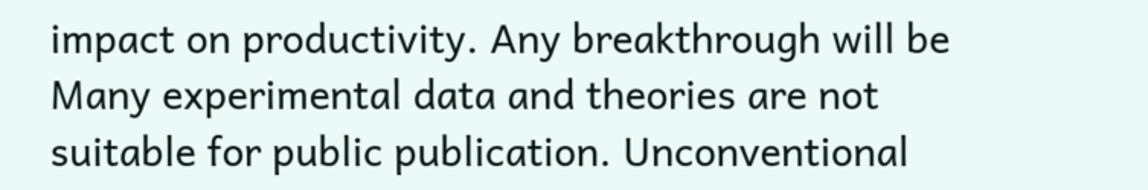impact on productivity. Any breakthrough will be Many experimental data and theories are not suitable for public publication. Unconventional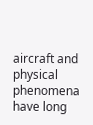aircraft and physical phenomena have long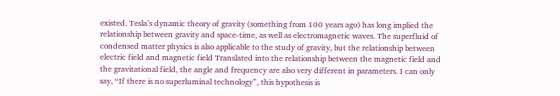existed. Tesla’s dynamic theory of gravity (something from 100 years ago) has long implied the relationship between gravity and space-time, as well as electromagnetic waves. The superfluid of condensed matter physics is also applicable to the study of gravity, but the relationship between electric field and magnetic field Translated into the relationship between the magnetic field and the gravitational field, the angle and frequency are also very different in parameters. I can only say, “If there is no superluminal technology”, this hypothesis is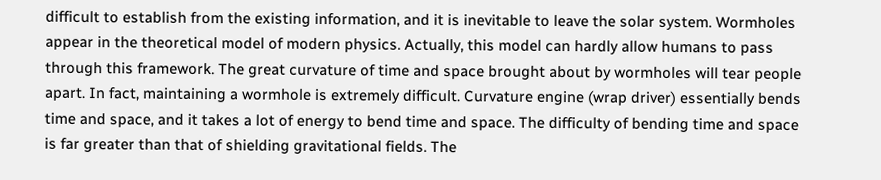difficult to establish from the existing information, and it is inevitable to leave the solar system. Wormholes appear in the theoretical model of modern physics. Actually, this model can hardly allow humans to pass through this framework. The great curvature of time and space brought about by wormholes will tear people apart. In fact, maintaining a wormhole is extremely difficult. Curvature engine (wrap driver) essentially bends time and space, and it takes a lot of energy to bend time and space. The difficulty of bending time and space is far greater than that of shielding gravitational fields. The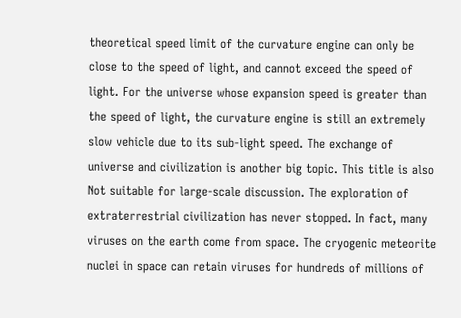theoretical speed limit of the curvature engine can only be close to the speed of light, and cannot exceed the speed of light. For the universe whose expansion speed is greater than the speed of light, the curvature engine is still an extremely slow vehicle due to its sub-light speed. The exchange of universe and civilization is another big topic. This title is also Not suitable for large-scale discussion. The exploration of extraterrestrial civilization has never stopped. In fact, many viruses on the earth come from space. The cryogenic meteorite nuclei in space can retain viruses for hundreds of millions of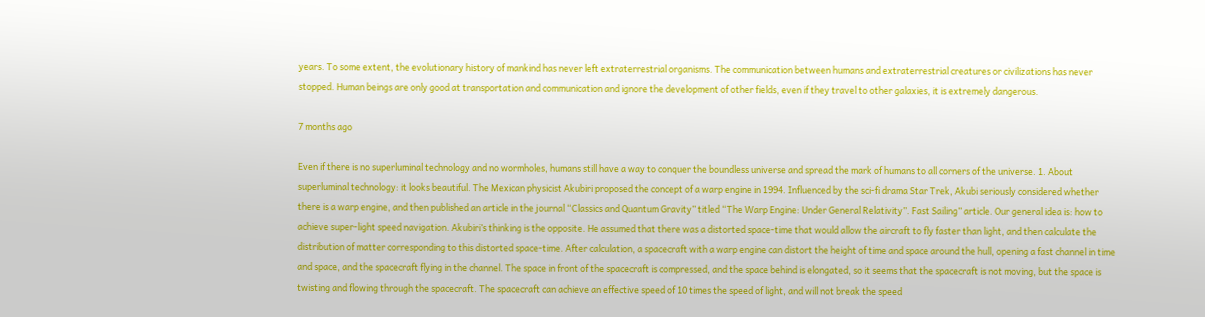years. To some extent, the evolutionary history of mankind has never left extraterrestrial organisms. The communication between humans and extraterrestrial creatures or civilizations has never stopped. Human beings are only good at transportation and communication and ignore the development of other fields, even if they travel to other galaxies, it is extremely dangerous.

7 months ago

Even if there is no superluminal technology and no wormholes, humans still have a way to conquer the boundless universe and spread the mark of humans to all corners of the universe. 1. About superluminal technology: it looks beautiful. The Mexican physicist Akubiri proposed the concept of a warp engine in 1994. Influenced by the sci-fi drama Star Trek, Akubi seriously considered whether there is a warp engine, and then published an article in the journal “Classics and Quantum Gravity” titled “The Warp Engine: Under General Relativity”. Fast Sailing” article. Our general idea is: how to achieve super-light speed navigation. Akubiri’s thinking is the opposite. He assumed that there was a distorted space-time that would allow the aircraft to fly faster than light, and then calculate the distribution of matter corresponding to this distorted space-time. After calculation, a spacecraft with a warp engine can distort the height of time and space around the hull, opening a fast channel in time and space, and the spacecraft flying in the channel. The space in front of the spacecraft is compressed, and the space behind is elongated, so it seems that the spacecraft is not moving, but the space is twisting and flowing through the spacecraft. The spacecraft can achieve an effective speed of 10 times the speed of light, and will not break the speed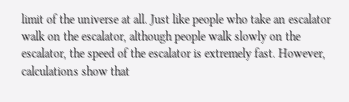limit of the universe at all. Just like people who take an escalator walk on the escalator, although people walk slowly on the escalator, the speed of the escalator is extremely fast. However, calculations show that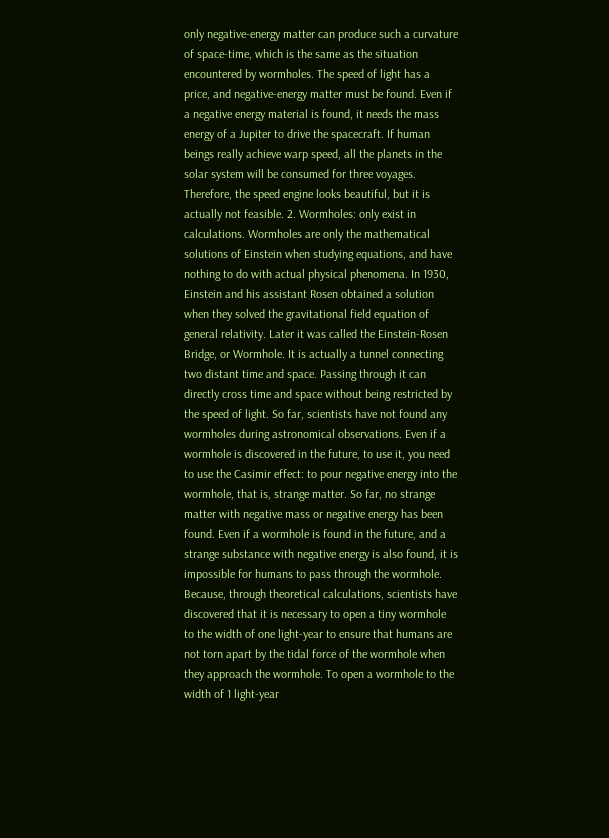only negative-energy matter can produce such a curvature of space-time, which is the same as the situation encountered by wormholes. The speed of light has a price, and negative-energy matter must be found. Even if a negative energy material is found, it needs the mass energy of a Jupiter to drive the spacecraft. If human beings really achieve warp speed, all the planets in the solar system will be consumed for three voyages. Therefore, the speed engine looks beautiful, but it is actually not feasible. 2. Wormholes: only exist in calculations. Wormholes are only the mathematical solutions of Einstein when studying equations, and have nothing to do with actual physical phenomena. In 1930, Einstein and his assistant Rosen obtained a solution when they solved the gravitational field equation of general relativity. Later it was called the Einstein-Rosen Bridge, or Wormhole. It is actually a tunnel connecting two distant time and space. Passing through it can directly cross time and space without being restricted by the speed of light. So far, scientists have not found any wormholes during astronomical observations. Even if a wormhole is discovered in the future, to use it, you need to use the Casimir effect: to pour negative energy into the wormhole, that is, strange matter. So far, no strange matter with negative mass or negative energy has been found. Even if a wormhole is found in the future, and a strange substance with negative energy is also found, it is impossible for humans to pass through the wormhole. Because, through theoretical calculations, scientists have discovered that it is necessary to open a tiny wormhole to the width of one light-year to ensure that humans are not torn apart by the tidal force of the wormhole when they approach the wormhole. To open a wormhole to the width of 1 light-year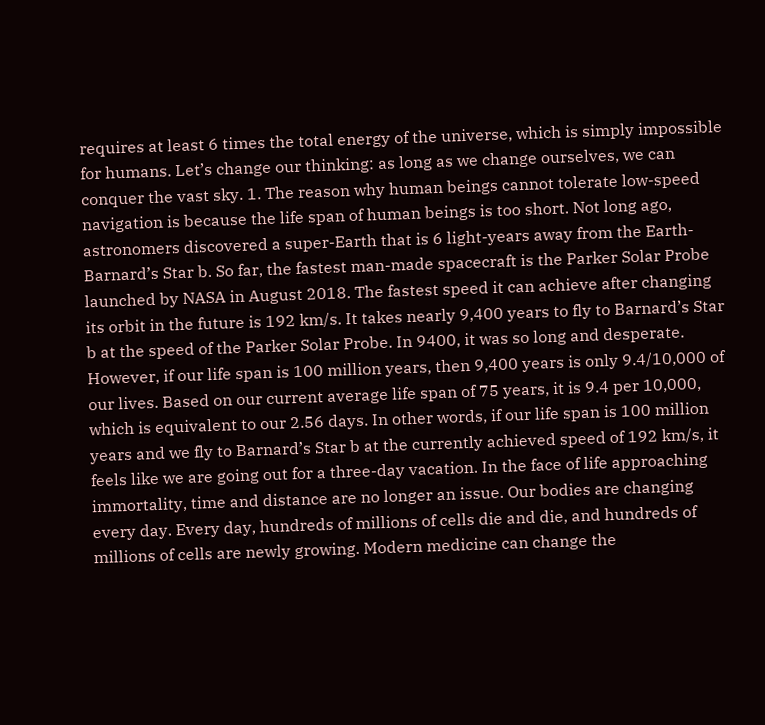requires at least 6 times the total energy of the universe, which is simply impossible for humans. Let’s change our thinking: as long as we change ourselves, we can conquer the vast sky. 1. The reason why human beings cannot tolerate low-speed navigation is because the life span of human beings is too short. Not long ago, astronomers discovered a super-Earth that is 6 light-years away from the Earth-Barnard’s Star b. So far, the fastest man-made spacecraft is the Parker Solar Probe launched by NASA in August 2018. The fastest speed it can achieve after changing its orbit in the future is 192 km/s. It takes nearly 9,400 years to fly to Barnard’s Star b at the speed of the Parker Solar Probe. In 9400, it was so long and desperate. However, if our life span is 100 million years, then 9,400 years is only 9.4/10,000 of our lives. Based on our current average life span of 75 years, it is 9.4 per 10,000, which is equivalent to our 2.56 days. In other words, if our life span is 100 million years and we fly to Barnard’s Star b at the currently achieved speed of 192 km/s, it feels like we are going out for a three-day vacation. In the face of life approaching immortality, time and distance are no longer an issue. Our bodies are changing every day. Every day, hundreds of millions of cells die and die, and hundreds of millions of cells are newly growing. Modern medicine can change the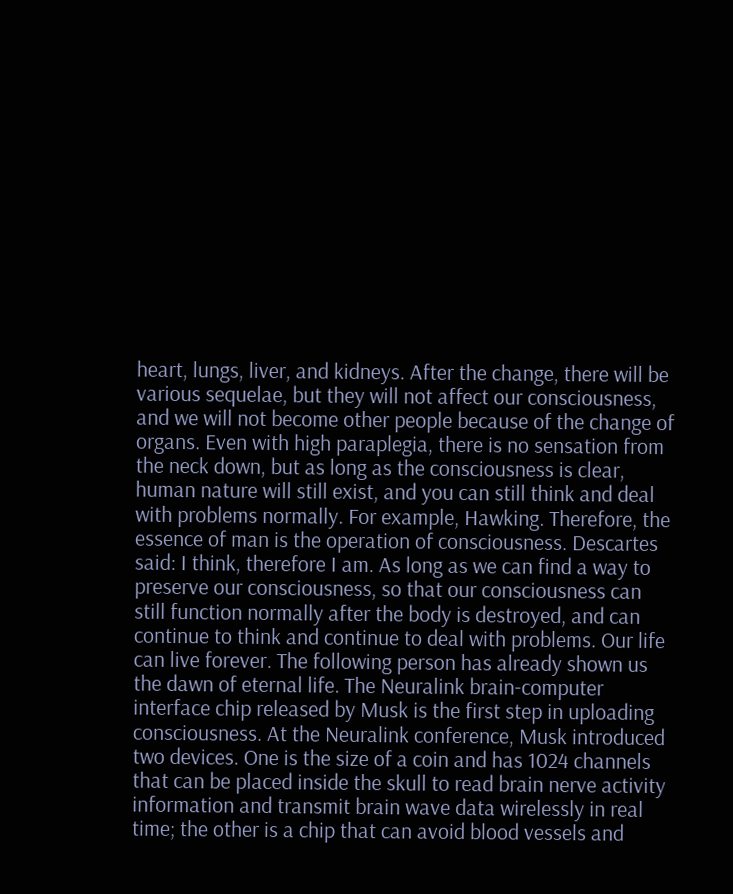heart, lungs, liver, and kidneys. After the change, there will be various sequelae, but they will not affect our consciousness, and we will not become other people because of the change of organs. Even with high paraplegia, there is no sensation from the neck down, but as long as the consciousness is clear, human nature will still exist, and you can still think and deal with problems normally. For example, Hawking. Therefore, the essence of man is the operation of consciousness. Descartes said: I think, therefore I am. As long as we can find a way to preserve our consciousness, so that our consciousness can still function normally after the body is destroyed, and can continue to think and continue to deal with problems. Our life can live forever. The following person has already shown us the dawn of eternal life. The Neuralink brain-computer interface chip released by Musk is the first step in uploading consciousness. At the Neuralink conference, Musk introduced two devices. One is the size of a coin and has 1024 channels that can be placed inside the skull to read brain nerve activity information and transmit brain wave data wirelessly in real time; the other is a chip that can avoid blood vessels and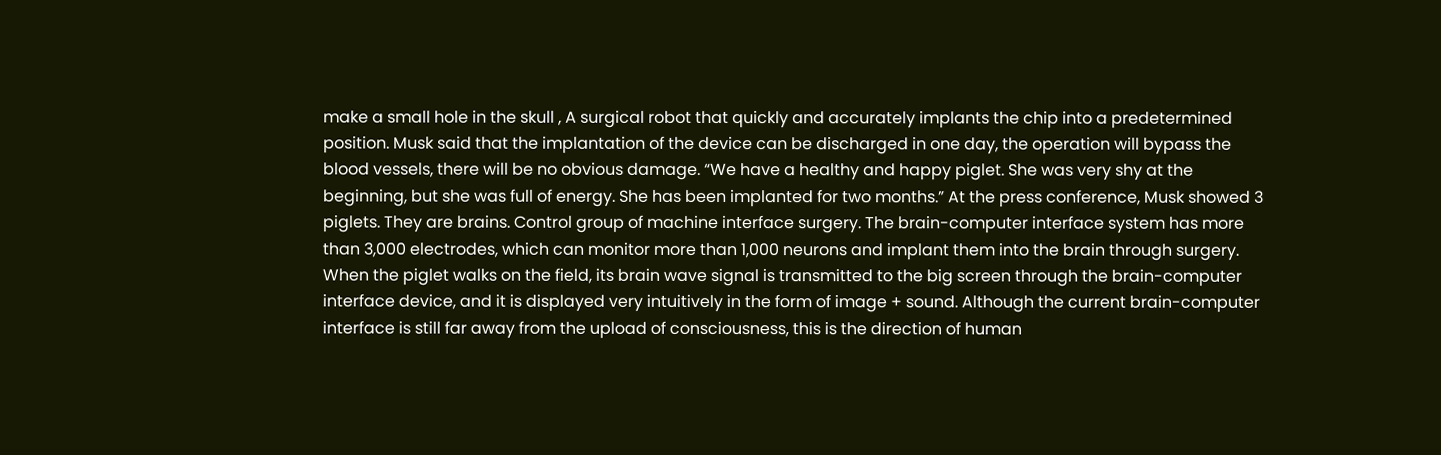make a small hole in the skull , A surgical robot that quickly and accurately implants the chip into a predetermined position. Musk said that the implantation of the device can be discharged in one day, the operation will bypass the blood vessels, there will be no obvious damage. “We have a healthy and happy piglet. She was very shy at the beginning, but she was full of energy. She has been implanted for two months.” At the press conference, Musk showed 3 piglets. They are brains. Control group of machine interface surgery. The brain-computer interface system has more than 3,000 electrodes, which can monitor more than 1,000 neurons and implant them into the brain through surgery. When the piglet walks on the field, its brain wave signal is transmitted to the big screen through the brain-computer interface device, and it is displayed very intuitively in the form of image + sound. Although the current brain-computer interface is still far away from the upload of consciousness, this is the direction of human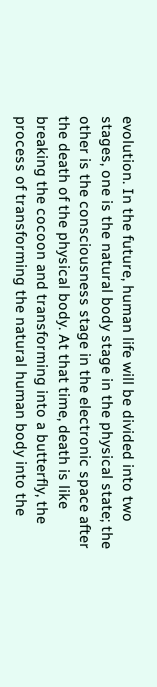evolution. In the future, human life will be divided into two stages, one is the natural body stage in the physical state; the other is the consciousness stage in the electronic space after the death of the physical body. At that time, death is like breaking the cocoon and transforming into a butterfly, the process of transforming the natural human body into the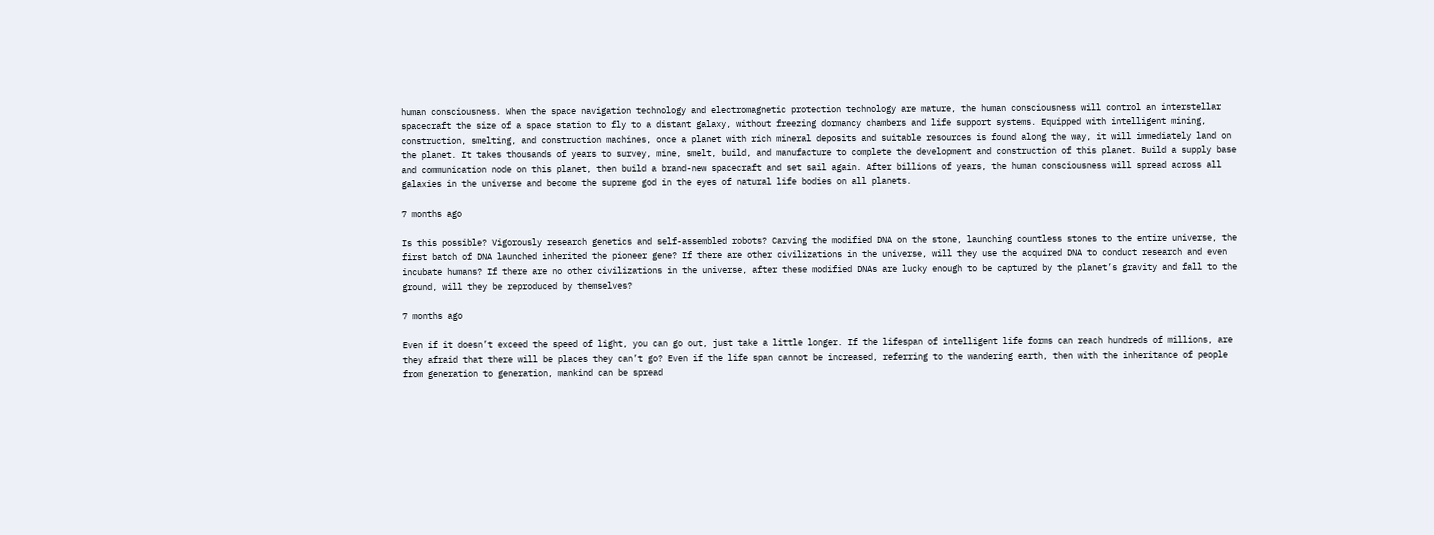human consciousness. When the space navigation technology and electromagnetic protection technology are mature, the human consciousness will control an interstellar spacecraft the size of a space station to fly to a distant galaxy, without freezing dormancy chambers and life support systems. Equipped with intelligent mining, construction, smelting, and construction machines, once a planet with rich mineral deposits and suitable resources is found along the way, it will immediately land on the planet. It takes thousands of years to survey, mine, smelt, build, and manufacture to complete the development and construction of this planet. Build a supply base and communication node on this planet, then build a brand-new spacecraft and set sail again. After billions of years, the human consciousness will spread across all galaxies in the universe and become the supreme god in the eyes of natural life bodies on all planets.

7 months ago

Is this possible? Vigorously research genetics and self-assembled robots? Carving the modified DNA on the stone, launching countless stones to the entire universe, the first batch of DNA launched inherited the pioneer gene? If there are other civilizations in the universe, will they use the acquired DNA to conduct research and even incubate humans? If there are no other civilizations in the universe, after these modified DNAs are lucky enough to be captured by the planet’s gravity and fall to the ground, will they be reproduced by themselves?

7 months ago

Even if it doesn’t exceed the speed of light, you can go out, just take a little longer. If the lifespan of intelligent life forms can reach hundreds of millions, are they afraid that there will be places they can’t go? Even if the life span cannot be increased, referring to the wandering earth, then with the inheritance of people from generation to generation, mankind can be spread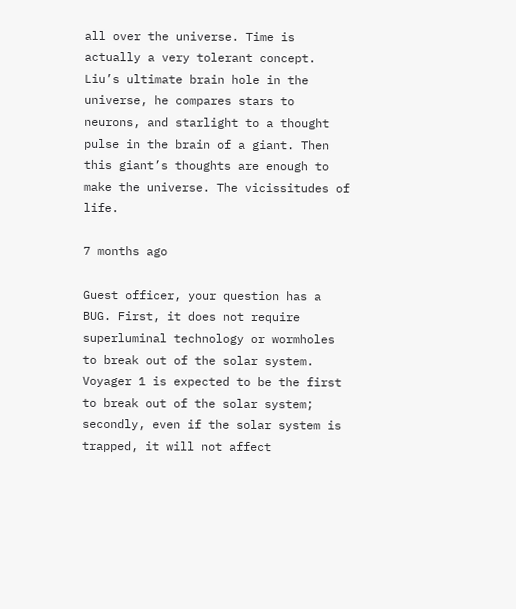all over the universe. Time is actually a very tolerant concept. Liu’s ultimate brain hole in the universe, he compares stars to neurons, and starlight to a thought pulse in the brain of a giant. Then this giant’s thoughts are enough to make the universe. The vicissitudes of life.

7 months ago

Guest officer, your question has a BUG. First, it does not require superluminal technology or wormholes to break out of the solar system. Voyager 1 is expected to be the first to break out of the solar system; secondly, even if the solar system is trapped, it will not affect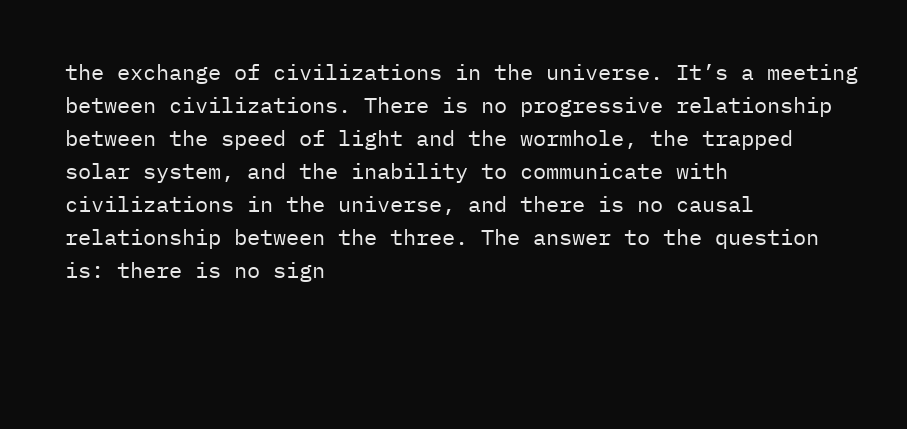the exchange of civilizations in the universe. It’s a meeting between civilizations. There is no progressive relationship between the speed of light and the wormhole, the trapped solar system, and the inability to communicate with civilizations in the universe, and there is no causal relationship between the three. The answer to the question is: there is no sign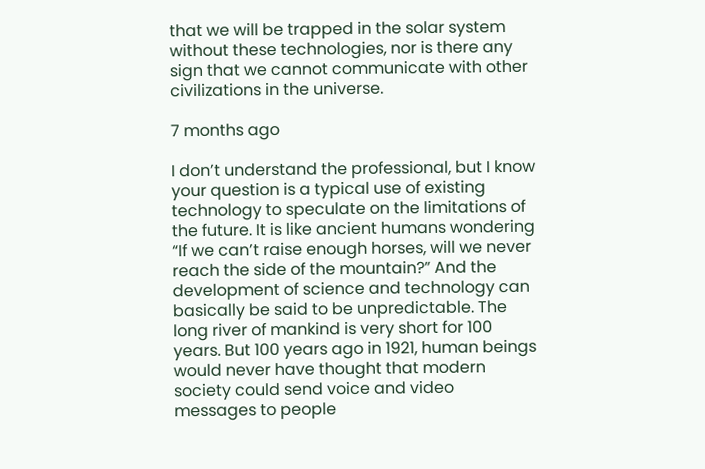that we will be trapped in the solar system without these technologies, nor is there any sign that we cannot communicate with other civilizations in the universe.

7 months ago

I don’t understand the professional, but I know your question is a typical use of existing technology to speculate on the limitations of the future. It is like ancient humans wondering “If we can’t raise enough horses, will we never reach the side of the mountain?” And the development of science and technology can basically be said to be unpredictable. The long river of mankind is very short for 100 years. But 100 years ago in 1921, human beings would never have thought that modern society could send voice and video messages to people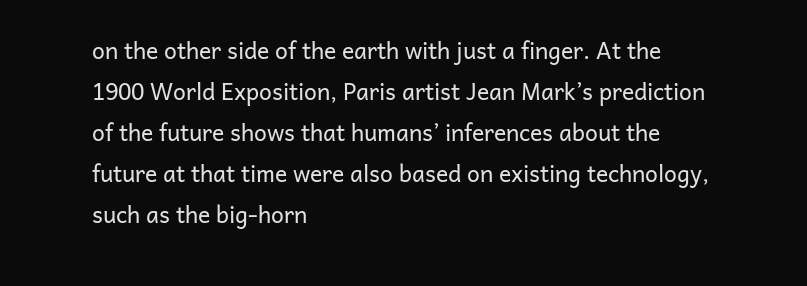on the other side of the earth with just a finger. At the 1900 World Exposition, Paris artist Jean Mark’s prediction of the future shows that humans’ inferences about the future at that time were also based on existing technology, such as the big-horn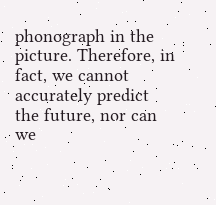phonograph in the picture. Therefore, in fact, we cannot accurately predict the future, nor can we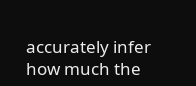accurately infer how much the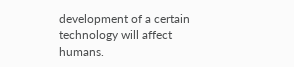development of a certain technology will affect humans.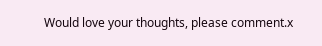Would love your thoughts, please comment.x